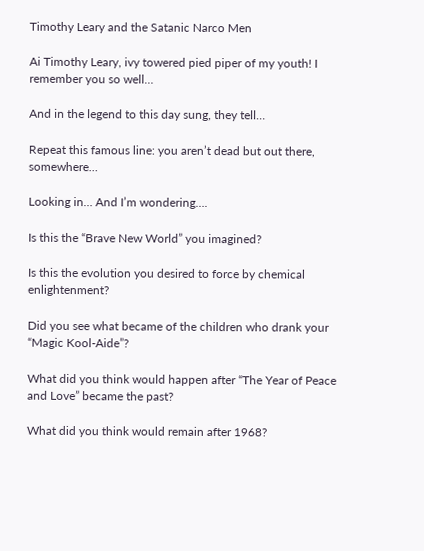Timothy Leary and the Satanic Narco Men

Ai Timothy Leary, ivy towered pied piper of my youth! I remember you so well…

And in the legend to this day sung, they tell…

Repeat this famous line: you aren’t dead but out there, somewhere…

Looking in… And I’m wondering….

Is this the “Brave New World” you imagined?

Is this the evolution you desired to force by chemical enlightenment?

Did you see what became of the children who drank your “Magic Kool-Aide”?

What did you think would happen after “The Year of Peace and Love” became the past?

What did you think would remain after 1968?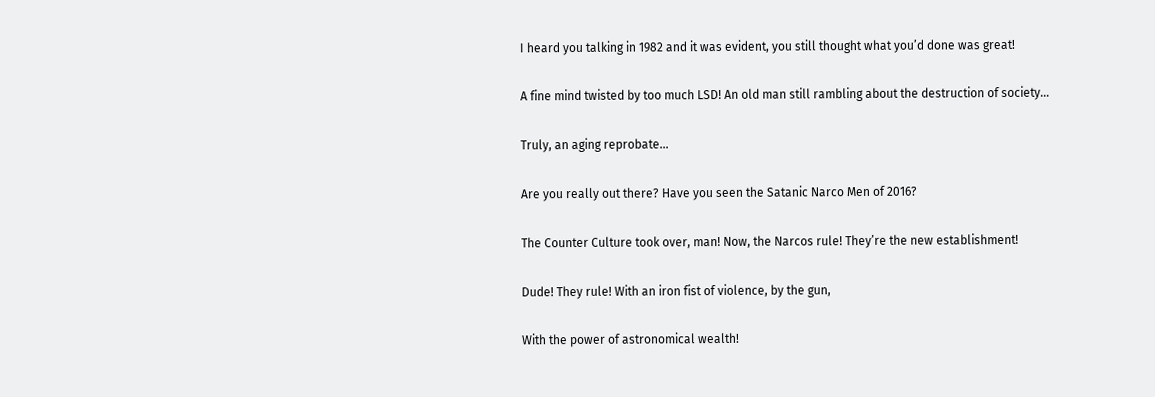I heard you talking in 1982 and it was evident, you still thought what you’d done was great!

A fine mind twisted by too much LSD! An old man still rambling about the destruction of society…

Truly, an aging reprobate…

Are you really out there? Have you seen the Satanic Narco Men of 2016?

The Counter Culture took over, man! Now, the Narcos rule! They’re the new establishment!

Dude! They rule! With an iron fist of violence, by the gun,

With the power of astronomical wealth!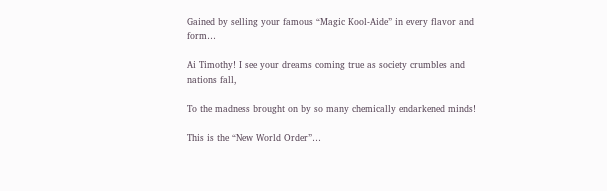Gained by selling your famous “Magic Kool-Aide” in every flavor and form…

Ai Timothy! I see your dreams coming true as society crumbles and nations fall,

To the madness brought on by so many chemically endarkened minds!

This is the “New World Order”…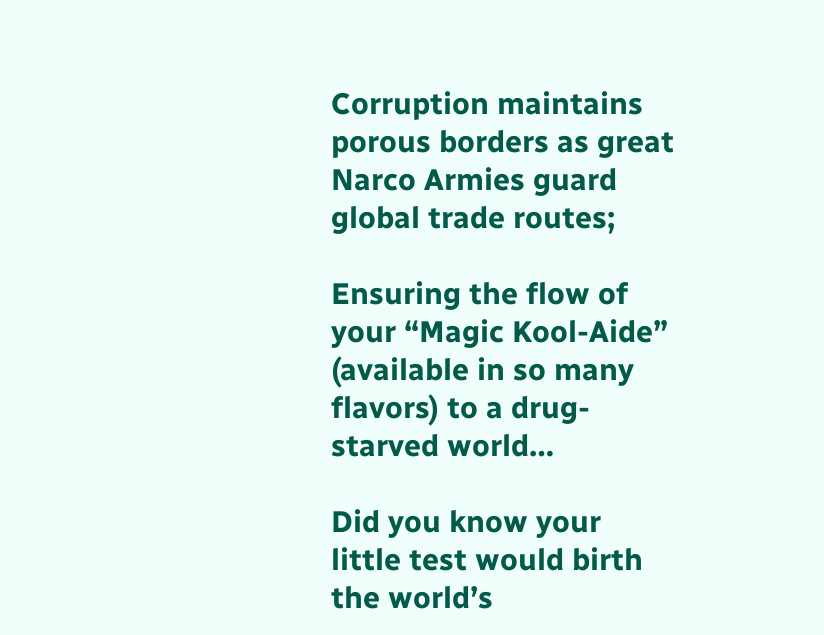Corruption maintains porous borders as great Narco Armies guard global trade routes;

Ensuring the flow of your “Magic Kool-Aide” (available in so many flavors) to a drug-starved world…

Did you know your little test would birth the world’s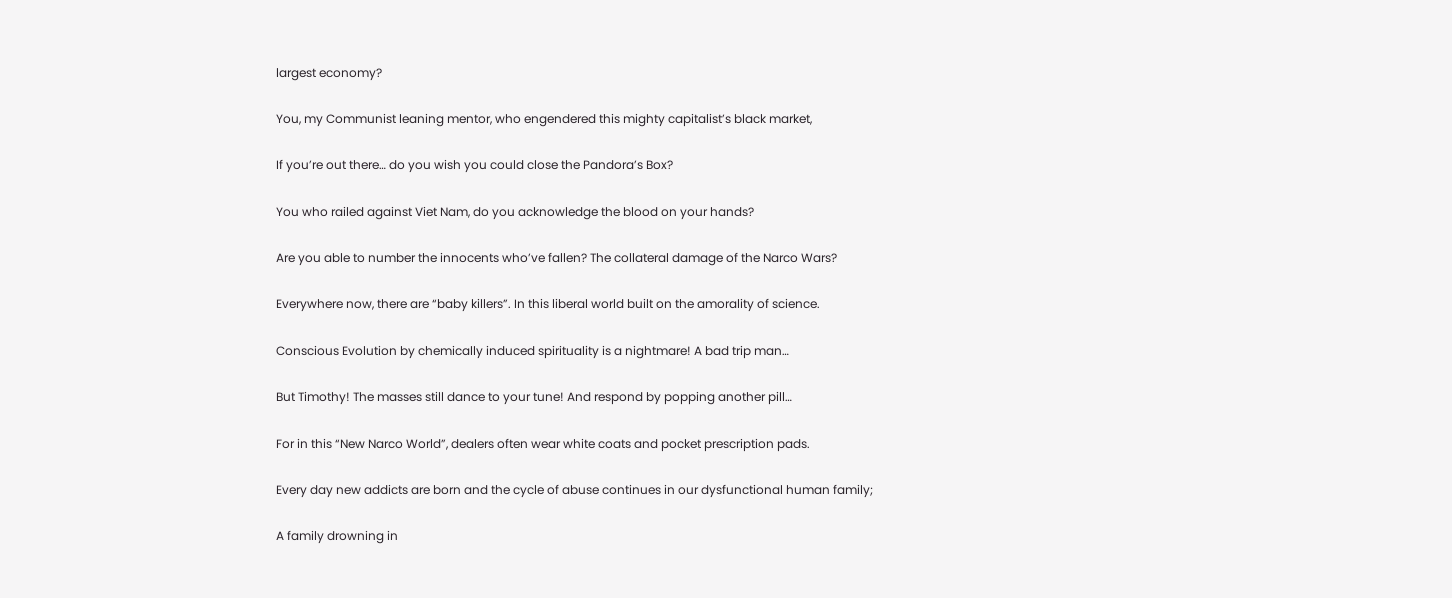largest economy?

You, my Communist leaning mentor, who engendered this mighty capitalist’s black market,

If you’re out there… do you wish you could close the Pandora’s Box?

You who railed against Viet Nam, do you acknowledge the blood on your hands?

Are you able to number the innocents who’ve fallen? The collateral damage of the Narco Wars?

Everywhere now, there are “baby killers”. In this liberal world built on the amorality of science.

Conscious Evolution by chemically induced spirituality is a nightmare! A bad trip man…

But Timothy! The masses still dance to your tune! And respond by popping another pill…

For in this “New Narco World”, dealers often wear white coats and pocket prescription pads.

Every day new addicts are born and the cycle of abuse continues in our dysfunctional human family;

A family drowning in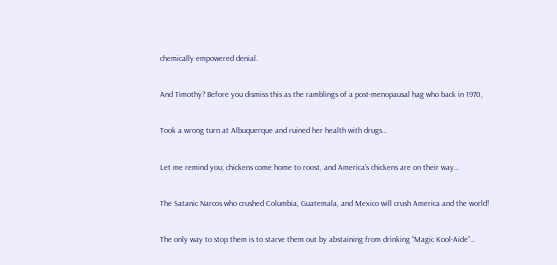chemically empowered denial.

And Timothy? Before you dismiss this as the ramblings of a post-menopausal hag who back in 1970,

Took a wrong turn at Albuquerque and ruined her health with drugs…

Let me remind you; chickens come home to roost, and America’s chickens are on their way…

The Satanic Narcos who crushed Columbia, Guatemala, and Mexico will crush America and the world!

The only way to stop them is to starve them out by abstaining from drinking “Magic Kool-Aide”…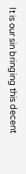It is our sin bringing this decent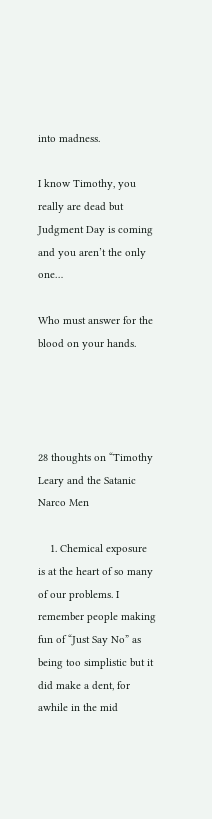into madness.

I know Timothy, you really are dead but Judgment Day is coming and you aren’t the only one…

Who must answer for the blood on your hands.




28 thoughts on “Timothy Leary and the Satanic Narco Men

    1. Chemical exposure is at the heart of so many of our problems. I remember people making fun of “Just Say No” as being too simplistic but it did make a dent, for awhile in the mid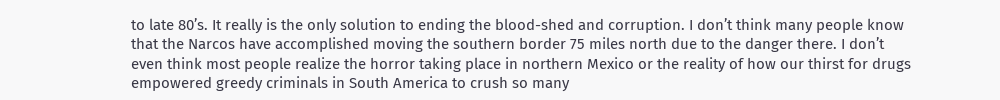to late 80’s. It really is the only solution to ending the blood-shed and corruption. I don’t think many people know that the Narcos have accomplished moving the southern border 75 miles north due to the danger there. I don’t even think most people realize the horror taking place in northern Mexico or the reality of how our thirst for drugs empowered greedy criminals in South America to crush so many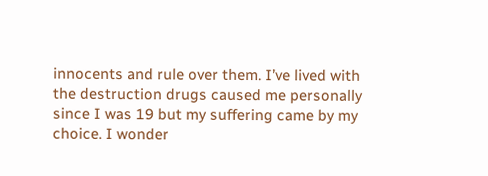innocents and rule over them. I’ve lived with the destruction drugs caused me personally since I was 19 but my suffering came by my choice. I wonder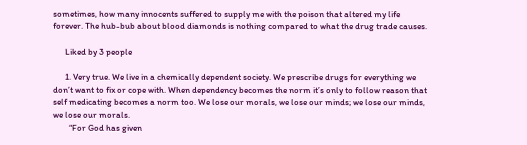sometimes, how many innocents suffered to supply me with the poison that altered my life forever. The hub-bub about blood diamonds is nothing compared to what the drug trade causes.

      Liked by 3 people

      1. Very true. We live in a chemically dependent society. We prescribe drugs for everything we don’t want to fix or cope with. When dependency becomes the norm it’s only to follow reason that self medicating becomes a norm too. We lose our morals, we lose our minds; we lose our minds, we lose our morals.
        “For God has given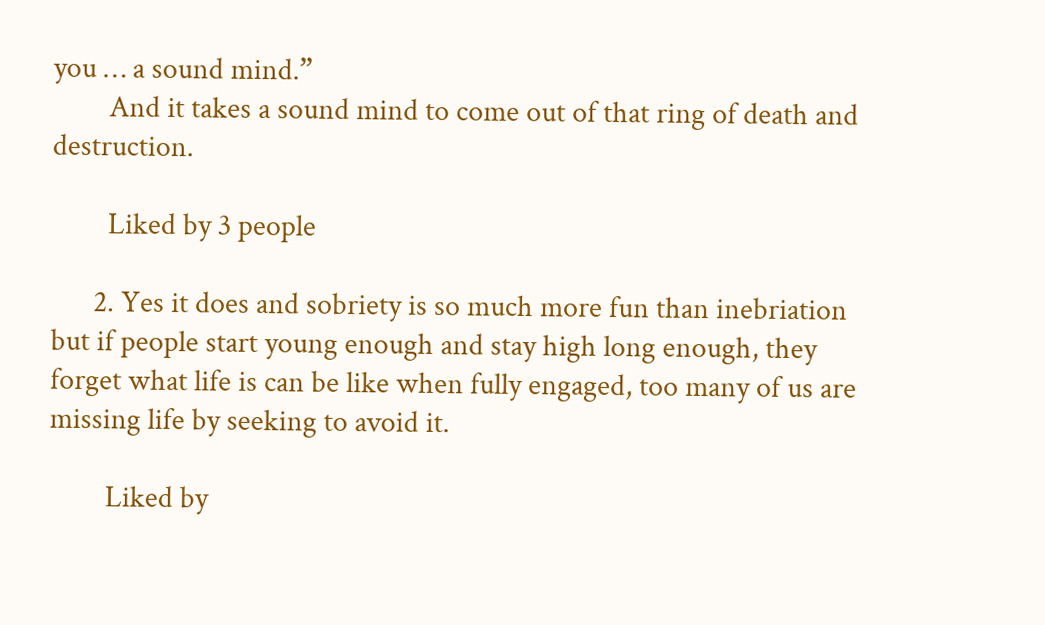you … a sound mind.”
        And it takes a sound mind to come out of that ring of death and destruction.

        Liked by 3 people

      2. Yes it does and sobriety is so much more fun than inebriation but if people start young enough and stay high long enough, they forget what life is can be like when fully engaged, too many of us are missing life by seeking to avoid it.

        Liked by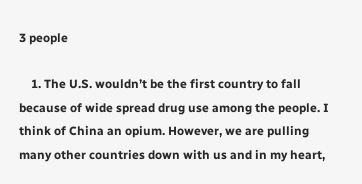3 people

    1. The U.S. wouldn’t be the first country to fall because of wide spread drug use among the people. I think of China an opium. However, we are pulling many other countries down with us and in my heart,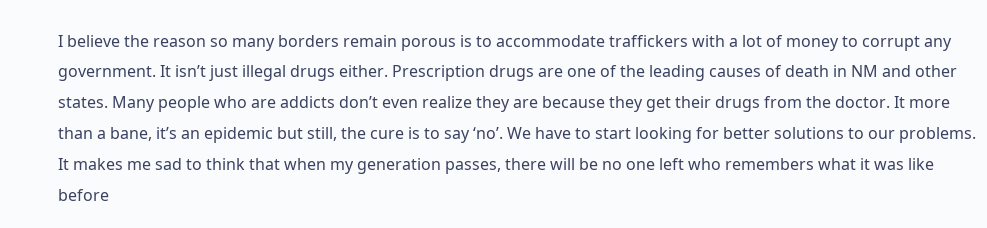I believe the reason so many borders remain porous is to accommodate traffickers with a lot of money to corrupt any government. It isn’t just illegal drugs either. Prescription drugs are one of the leading causes of death in NM and other states. Many people who are addicts don’t even realize they are because they get their drugs from the doctor. It more than a bane, it’s an epidemic but still, the cure is to say ‘no’. We have to start looking for better solutions to our problems. It makes me sad to think that when my generation passes, there will be no one left who remembers what it was like before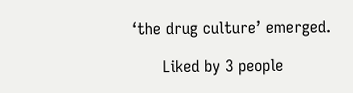‘the drug culture’ emerged.

      Liked by 3 people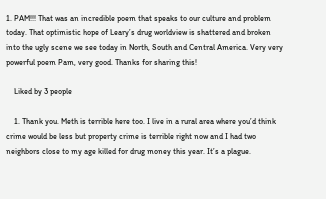1. PAM!!! That was an incredible poem that speaks to our culture and problem today. That optimistic hope of Leary’s drug worldview is shattered and broken into the ugly scene we see today in North, South and Central America. Very very powerful poem Pam, very good. Thanks for sharing this!

    Liked by 3 people

    1. Thank you. Meth is terrible here too. I live in a rural area where you’d think crime would be less but property crime is terrible right now and I had two neighbors close to my age killed for drug money this year. It’s a plague.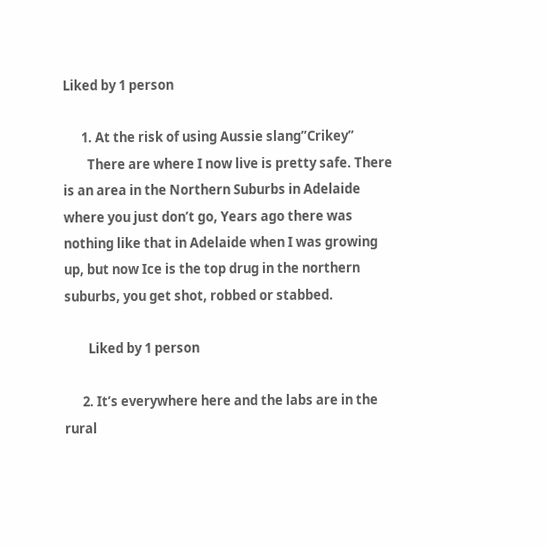Liked by 1 person

      1. At the risk of using Aussie slang”Crikey”
        There are where I now live is pretty safe. There is an area in the Northern Suburbs in Adelaide where you just don’t go, Years ago there was nothing like that in Adelaide when I was growing up, but now Ice is the top drug in the northern suburbs, you get shot, robbed or stabbed.

        Liked by 1 person

      2. It’s everywhere here and the labs are in the rural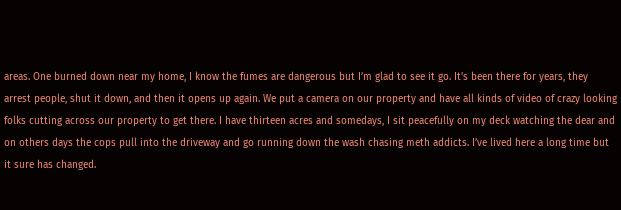areas. One burned down near my home, I know the fumes are dangerous but I’m glad to see it go. It’s been there for years, they arrest people, shut it down, and then it opens up again. We put a camera on our property and have all kinds of video of crazy looking folks cutting across our property to get there. I have thirteen acres and somedays, I sit peacefully on my deck watching the dear and on others days the cops pull into the driveway and go running down the wash chasing meth addicts. I’ve lived here a long time but it sure has changed.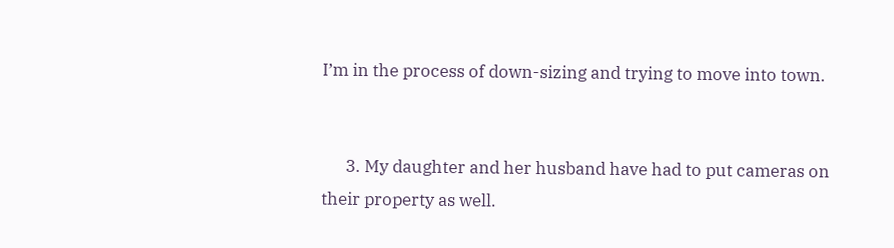I’m in the process of down-sizing and trying to move into town.


      3. My daughter and her husband have had to put cameras on their property as well.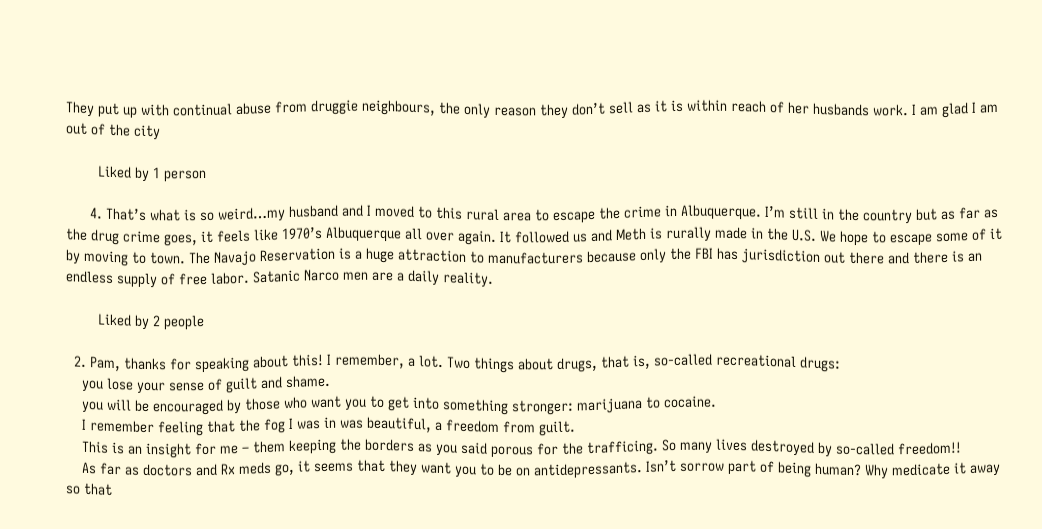They put up with continual abuse from druggie neighbours, the only reason they don’t sell as it is within reach of her husbands work. I am glad I am out of the city

        Liked by 1 person

      4. That’s what is so weird…my husband and I moved to this rural area to escape the crime in Albuquerque. I’m still in the country but as far as the drug crime goes, it feels like 1970’s Albuquerque all over again. It followed us and Meth is rurally made in the U.S. We hope to escape some of it by moving to town. The Navajo Reservation is a huge attraction to manufacturers because only the FBI has jurisdiction out there and there is an endless supply of free labor. Satanic Narco men are a daily reality.

        Liked by 2 people

  2. Pam, thanks for speaking about this! I remember, a lot. Two things about drugs, that is, so-called recreational drugs:
    you lose your sense of guilt and shame.
    you will be encouraged by those who want you to get into something stronger: marijuana to cocaine.
    I remember feeling that the fog I was in was beautiful, a freedom from guilt.
    This is an insight for me – them keeping the borders as you said porous for the trafficing. So many lives destroyed by so-called freedom!!
    As far as doctors and Rx meds go, it seems that they want you to be on antidepressants. Isn’t sorrow part of being human? Why medicate it away so that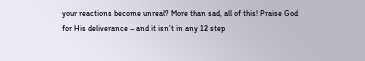your reactions become unreal? More than sad, all of this! Praise God for His deliverance – and it isn’t in any 12 step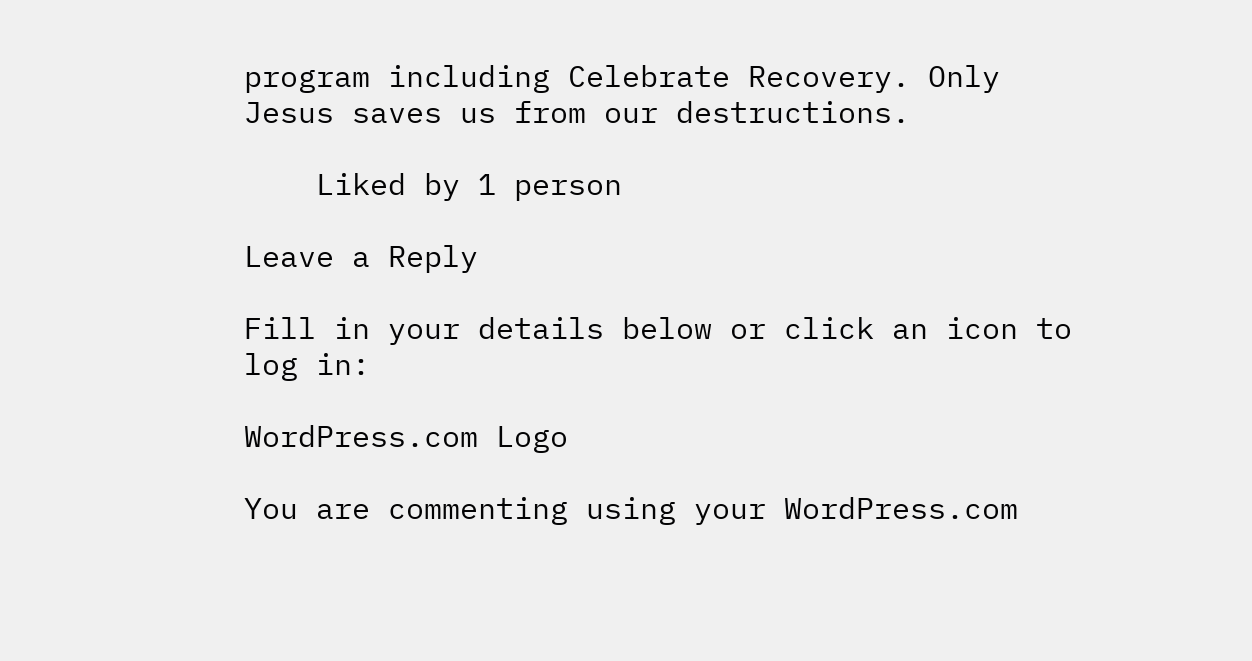program including Celebrate Recovery. Only Jesus saves us from our destructions.

    Liked by 1 person

Leave a Reply

Fill in your details below or click an icon to log in:

WordPress.com Logo

You are commenting using your WordPress.com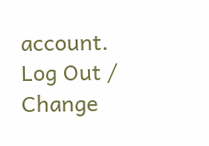account. Log Out /  Change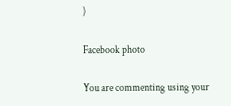)

Facebook photo

You are commenting using your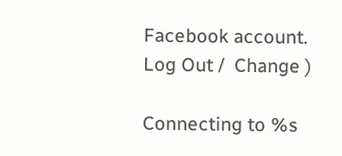Facebook account. Log Out /  Change )

Connecting to %s